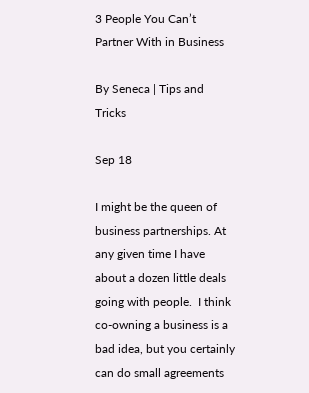3 People You Can’t Partner With in Business

By Seneca | Tips and Tricks

Sep 18

I might be the queen of business partnerships. At any given time I have about a dozen little deals going with people.  I think co-owning a business is a bad idea, but you certainly can do small agreements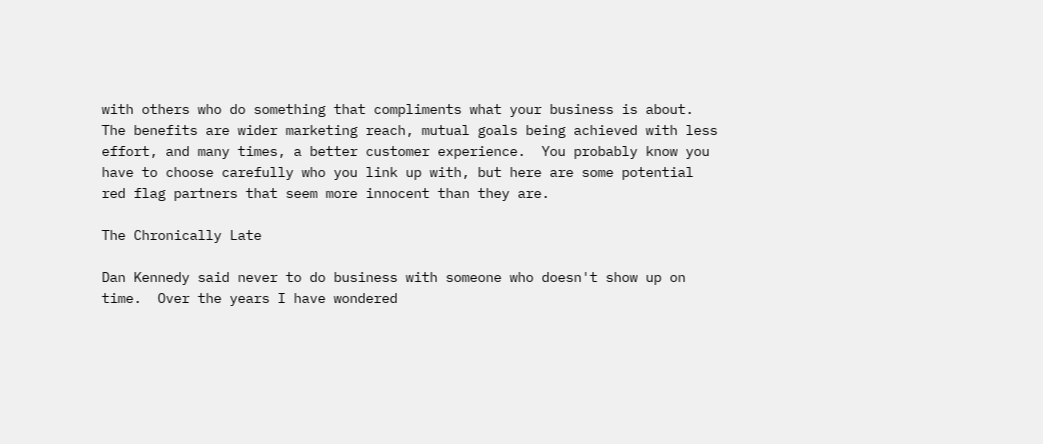with others who do something that compliments what your business is about. The benefits are wider marketing reach, mutual goals being achieved with less effort, and many times, a better customer experience.  You probably know you have to choose carefully who you link up with, but here are some potential red flag partners that seem more innocent than they are.

The Chronically Late

Dan Kennedy said never to do business with someone who doesn't show up on time.  Over the years I have wondered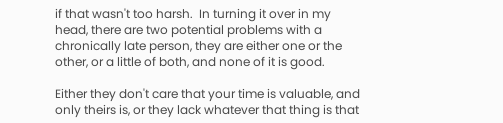if that wasn't too harsh.  In turning it over in my head, there are two potential problems with a chronically late person, they are either one or the other, or a little of both, and none of it is good.

Either they don't care that your time is valuable, and only theirs is, or they lack whatever that thing is that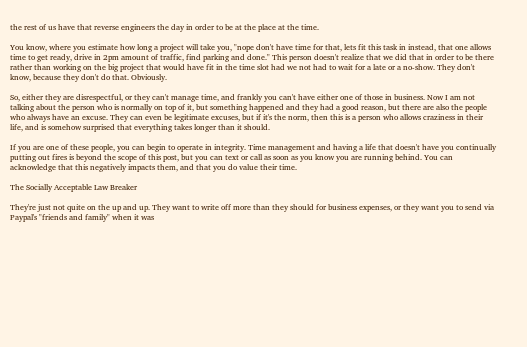the rest of us have that reverse engineers the day in order to be at the place at the time.

You know, where you estimate how long a project will take you, "nope don't have time for that, lets fit this task in instead, that one allows time to get ready, drive in 2pm amount of traffic, find parking and done." This person doesn't realize that we did that in order to be there rather than working on the big project that would have fit in the time slot had we not had to wait for a late or a no-show. They don't know, because they don't do that. Obviously.

So, either they are disrespectful, or they can't manage time, and frankly you can't have either one of those in business. Now I am not talking about the person who is normally on top of it, but something happened and they had a good reason, but there are also the people who always have an excuse. They can even be legitimate excuses, but if it's the norm, then this is a person who allows craziness in their life, and is somehow surprised that everything takes longer than it should.

If you are one of these people, you can begin to operate in integrity. Time management and having a life that doesn't have you continually putting out fires is beyond the scope of this post, but you can text or call as soon as you know you are running behind. You can acknowledge that this negatively impacts them, and that you do value their time.

The Socially Acceptable Law Breaker

They're just not quite on the up and up. They want to write off more than they should for business expenses, or they want you to send via Paypal's "friends and family" when it was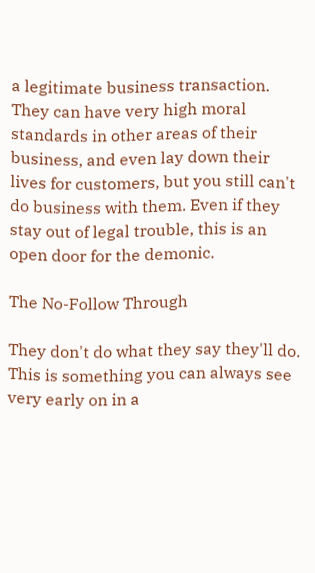a legitimate business transaction. They can have very high moral standards in other areas of their business, and even lay down their lives for customers, but you still can't do business with them. Even if they stay out of legal trouble, this is an open door for the demonic.

The No-Follow Through

They don't do what they say they'll do. This is something you can always see very early on in a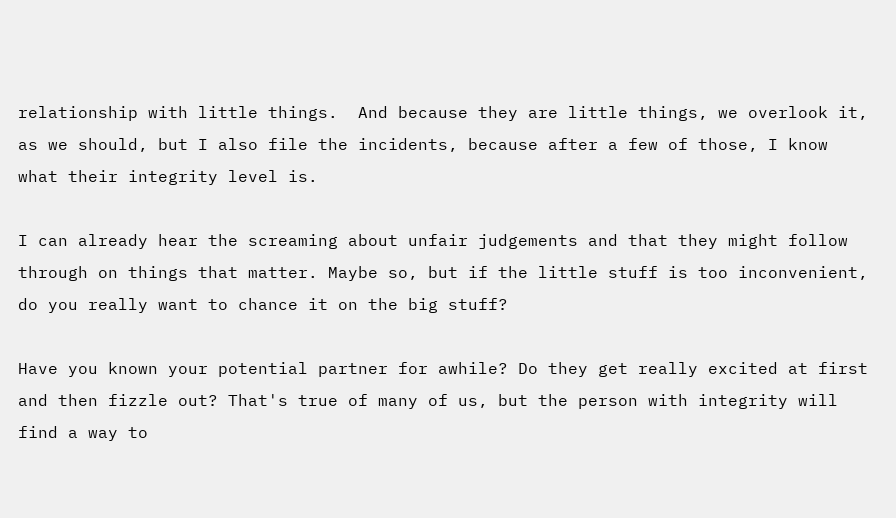relationship with little things.  And because they are little things, we overlook it, as we should, but I also file the incidents, because after a few of those, I know what their integrity level is.

I can already hear the screaming about unfair judgements and that they might follow through on things that matter. Maybe so, but if the little stuff is too inconvenient, do you really want to chance it on the big stuff?

Have you known your potential partner for awhile? Do they get really excited at first and then fizzle out? That's true of many of us, but the person with integrity will find a way to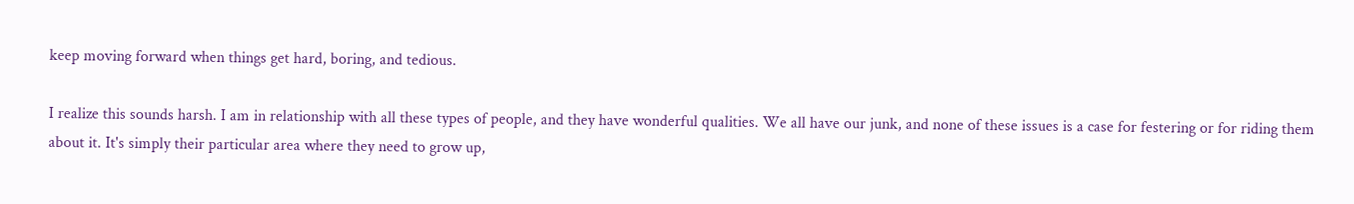keep moving forward when things get hard, boring, and tedious.

I realize this sounds harsh. I am in relationship with all these types of people, and they have wonderful qualities. We all have our junk, and none of these issues is a case for festering or for riding them about it. It's simply their particular area where they need to grow up,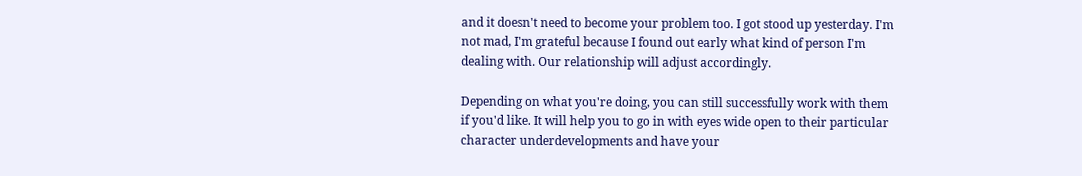and it doesn't need to become your problem too. I got stood up yesterday. I'm not mad, I'm grateful because I found out early what kind of person I'm dealing with. Our relationship will adjust accordingly.

Depending on what you're doing, you can still successfully work with them if you'd like. It will help you to go in with eyes wide open to their particular character underdevelopments and have your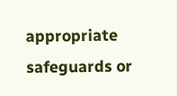appropriate safeguards or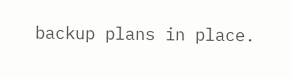backup plans in place.